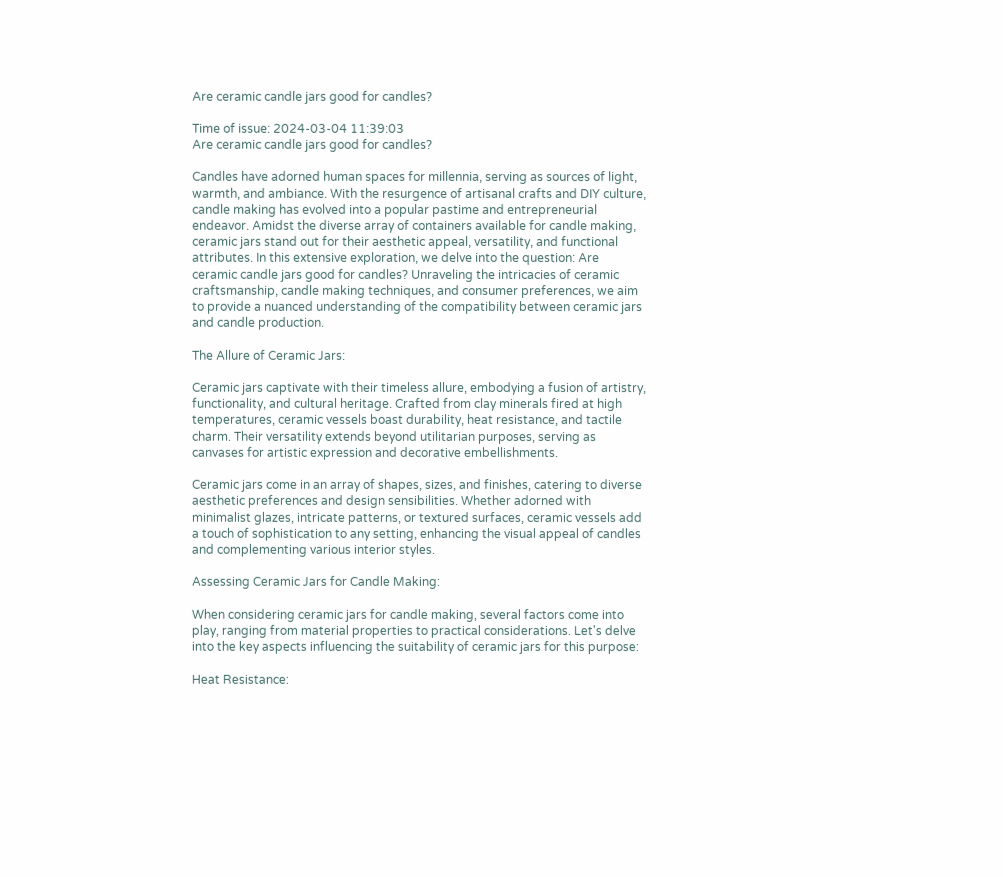Are ceramic candle jars good for candles?

Time of issue: 2024-03-04 11:39:03
Are ceramic candle jars good for candles?

Candles have adorned human spaces for millennia, serving as sources of light, warmth, and ambiance. With the resurgence of artisanal crafts and DIY culture, candle making has evolved into a popular pastime and entrepreneurial endeavor. Amidst the diverse array of containers available for candle making, ceramic jars stand out for their aesthetic appeal, versatility, and functional attributes. In this extensive exploration, we delve into the question: Are ceramic candle jars good for candles? Unraveling the intricacies of ceramic craftsmanship, candle making techniques, and consumer preferences, we aim to provide a nuanced understanding of the compatibility between ceramic jars and candle production.

The Allure of Ceramic Jars:

Ceramic jars captivate with their timeless allure, embodying a fusion of artistry, functionality, and cultural heritage. Crafted from clay minerals fired at high temperatures, ceramic vessels boast durability, heat resistance, and tactile charm. Their versatility extends beyond utilitarian purposes, serving as canvases for artistic expression and decorative embellishments.

Ceramic jars come in an array of shapes, sizes, and finishes, catering to diverse aesthetic preferences and design sensibilities. Whether adorned with minimalist glazes, intricate patterns, or textured surfaces, ceramic vessels add a touch of sophistication to any setting, enhancing the visual appeal of candles and complementing various interior styles.

Assessing Ceramic Jars for Candle Making:

When considering ceramic jars for candle making, several factors come into play, ranging from material properties to practical considerations. Let's delve into the key aspects influencing the suitability of ceramic jars for this purpose:

Heat Resistance: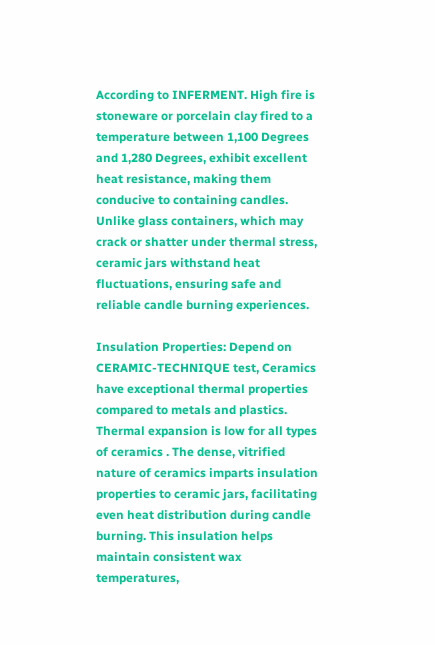According to INFERMENT. High fire is stoneware or porcelain clay fired to a temperature between 1,100 Degrees and 1,280 Degrees, exhibit excellent heat resistance, making them conducive to containing candles. Unlike glass containers, which may crack or shatter under thermal stress, ceramic jars withstand heat fluctuations, ensuring safe and reliable candle burning experiences.

Insulation Properties: Depend on CERAMIC-TECHNIQUE test, Ceramics have exceptional thermal properties compared to metals and plastics. Thermal expansion is low for all types of ceramics . The dense, vitrified nature of ceramics imparts insulation properties to ceramic jars, facilitating even heat distribution during candle burning. This insulation helps maintain consistent wax temperatures,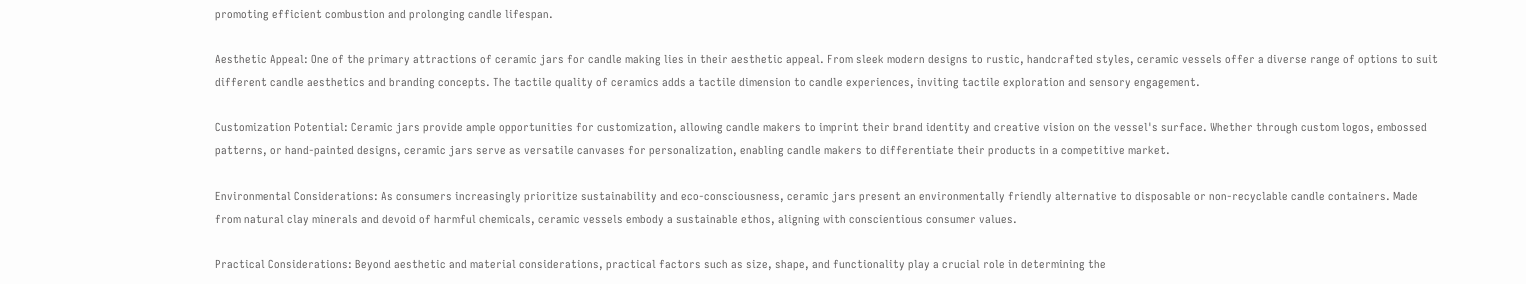promoting efficient combustion and prolonging candle lifespan.

Aesthetic Appeal: One of the primary attractions of ceramic jars for candle making lies in their aesthetic appeal. From sleek modern designs to rustic, handcrafted styles, ceramic vessels offer a diverse range of options to suit different candle aesthetics and branding concepts. The tactile quality of ceramics adds a tactile dimension to candle experiences, inviting tactile exploration and sensory engagement.

Customization Potential: Ceramic jars provide ample opportunities for customization, allowing candle makers to imprint their brand identity and creative vision on the vessel's surface. Whether through custom logos, embossed patterns, or hand-painted designs, ceramic jars serve as versatile canvases for personalization, enabling candle makers to differentiate their products in a competitive market.

Environmental Considerations: As consumers increasingly prioritize sustainability and eco-consciousness, ceramic jars present an environmentally friendly alternative to disposable or non-recyclable candle containers. Made from natural clay minerals and devoid of harmful chemicals, ceramic vessels embody a sustainable ethos, aligning with conscientious consumer values.

Practical Considerations: Beyond aesthetic and material considerations, practical factors such as size, shape, and functionality play a crucial role in determining the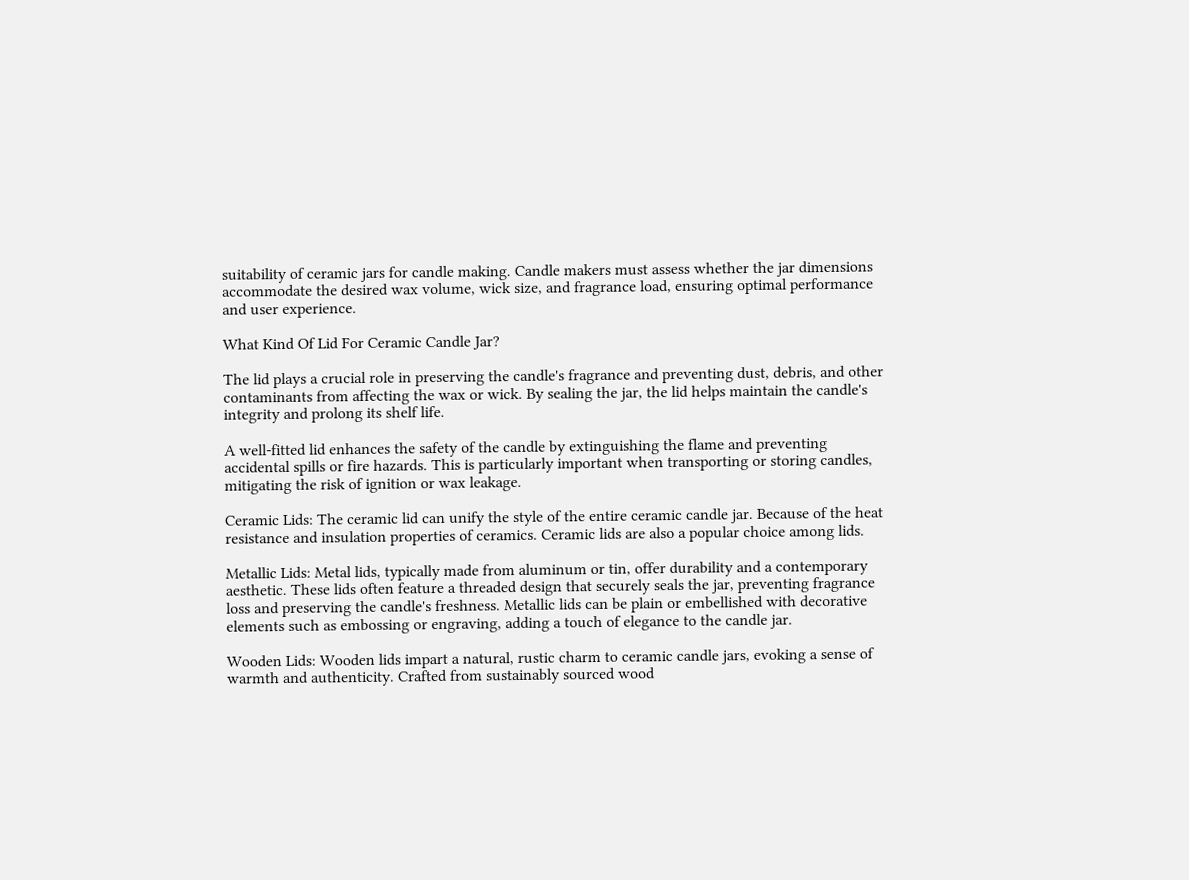suitability of ceramic jars for candle making. Candle makers must assess whether the jar dimensions accommodate the desired wax volume, wick size, and fragrance load, ensuring optimal performance and user experience.

What Kind Of Lid For Ceramic Candle Jar?

The lid plays a crucial role in preserving the candle's fragrance and preventing dust, debris, and other contaminants from affecting the wax or wick. By sealing the jar, the lid helps maintain the candle's integrity and prolong its shelf life.

A well-fitted lid enhances the safety of the candle by extinguishing the flame and preventing accidental spills or fire hazards. This is particularly important when transporting or storing candles, mitigating the risk of ignition or wax leakage.

Ceramic Lids: The ceramic lid can unify the style of the entire ceramic candle jar. Because of the heat resistance and insulation properties of ceramics. Ceramic lids are also a popular choice among lids.

Metallic Lids: Metal lids, typically made from aluminum or tin, offer durability and a contemporary aesthetic. These lids often feature a threaded design that securely seals the jar, preventing fragrance loss and preserving the candle's freshness. Metallic lids can be plain or embellished with decorative elements such as embossing or engraving, adding a touch of elegance to the candle jar.

Wooden Lids: Wooden lids impart a natural, rustic charm to ceramic candle jars, evoking a sense of warmth and authenticity. Crafted from sustainably sourced wood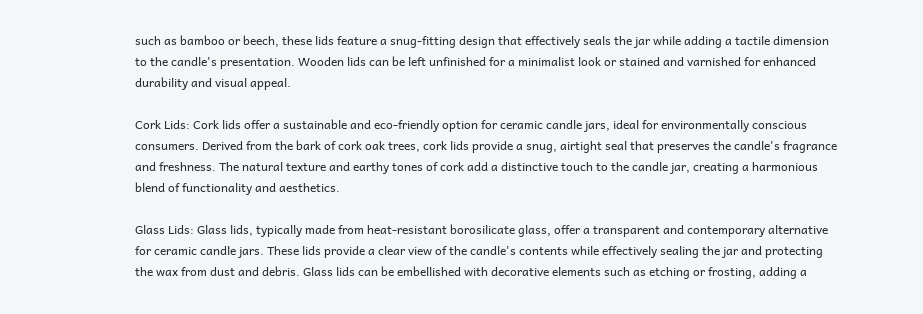such as bamboo or beech, these lids feature a snug-fitting design that effectively seals the jar while adding a tactile dimension to the candle's presentation. Wooden lids can be left unfinished for a minimalist look or stained and varnished for enhanced durability and visual appeal.

Cork Lids: Cork lids offer a sustainable and eco-friendly option for ceramic candle jars, ideal for environmentally conscious consumers. Derived from the bark of cork oak trees, cork lids provide a snug, airtight seal that preserves the candle's fragrance and freshness. The natural texture and earthy tones of cork add a distinctive touch to the candle jar, creating a harmonious blend of functionality and aesthetics.

Glass Lids: Glass lids, typically made from heat-resistant borosilicate glass, offer a transparent and contemporary alternative for ceramic candle jars. These lids provide a clear view of the candle's contents while effectively sealing the jar and protecting the wax from dust and debris. Glass lids can be embellished with decorative elements such as etching or frosting, adding a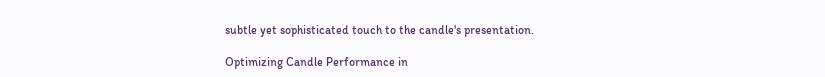subtle yet sophisticated touch to the candle's presentation.

Optimizing Candle Performance in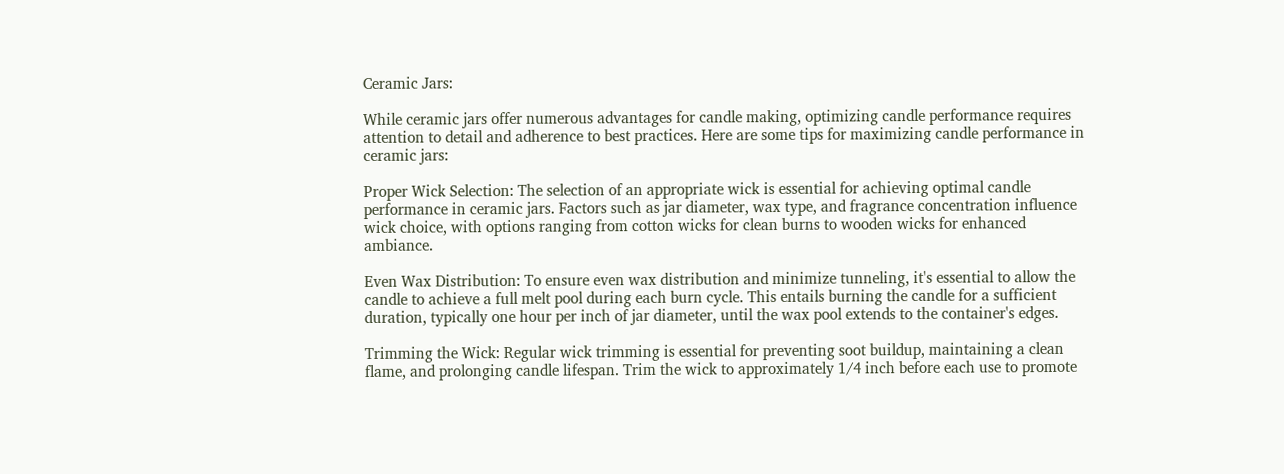Ceramic Jars:

While ceramic jars offer numerous advantages for candle making, optimizing candle performance requires attention to detail and adherence to best practices. Here are some tips for maximizing candle performance in ceramic jars:

Proper Wick Selection: The selection of an appropriate wick is essential for achieving optimal candle performance in ceramic jars. Factors such as jar diameter, wax type, and fragrance concentration influence wick choice, with options ranging from cotton wicks for clean burns to wooden wicks for enhanced ambiance.

Even Wax Distribution: To ensure even wax distribution and minimize tunneling, it's essential to allow the candle to achieve a full melt pool during each burn cycle. This entails burning the candle for a sufficient duration, typically one hour per inch of jar diameter, until the wax pool extends to the container's edges.

Trimming the Wick: Regular wick trimming is essential for preventing soot buildup, maintaining a clean flame, and prolonging candle lifespan. Trim the wick to approximately 1/4 inch before each use to promote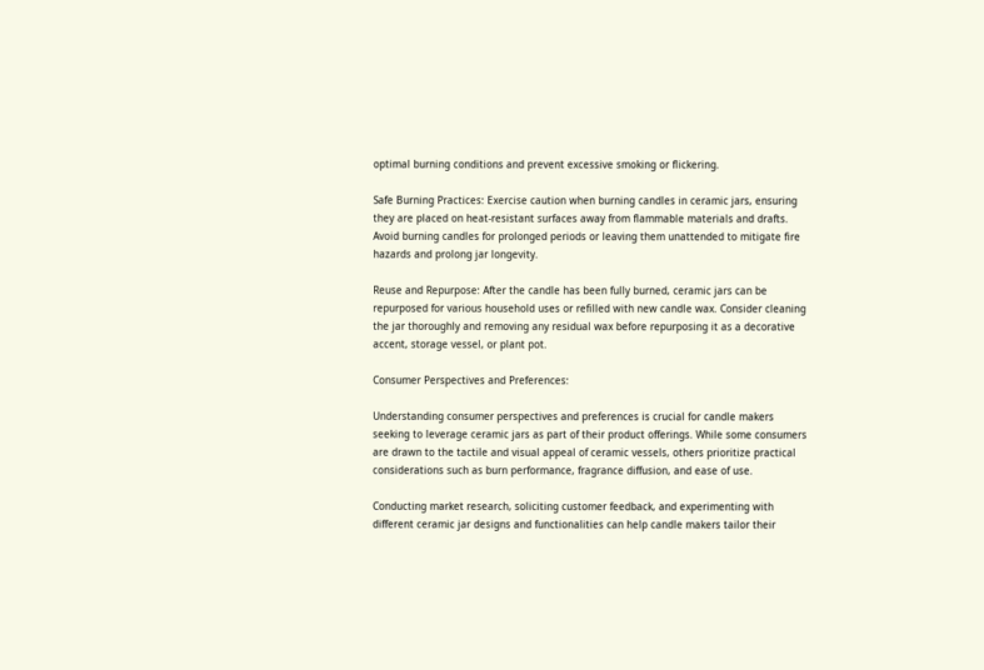optimal burning conditions and prevent excessive smoking or flickering.

Safe Burning Practices: Exercise caution when burning candles in ceramic jars, ensuring they are placed on heat-resistant surfaces away from flammable materials and drafts. Avoid burning candles for prolonged periods or leaving them unattended to mitigate fire hazards and prolong jar longevity.

Reuse and Repurpose: After the candle has been fully burned, ceramic jars can be repurposed for various household uses or refilled with new candle wax. Consider cleaning the jar thoroughly and removing any residual wax before repurposing it as a decorative accent, storage vessel, or plant pot.

Consumer Perspectives and Preferences:

Understanding consumer perspectives and preferences is crucial for candle makers seeking to leverage ceramic jars as part of their product offerings. While some consumers are drawn to the tactile and visual appeal of ceramic vessels, others prioritize practical considerations such as burn performance, fragrance diffusion, and ease of use.

Conducting market research, soliciting customer feedback, and experimenting with different ceramic jar designs and functionalities can help candle makers tailor their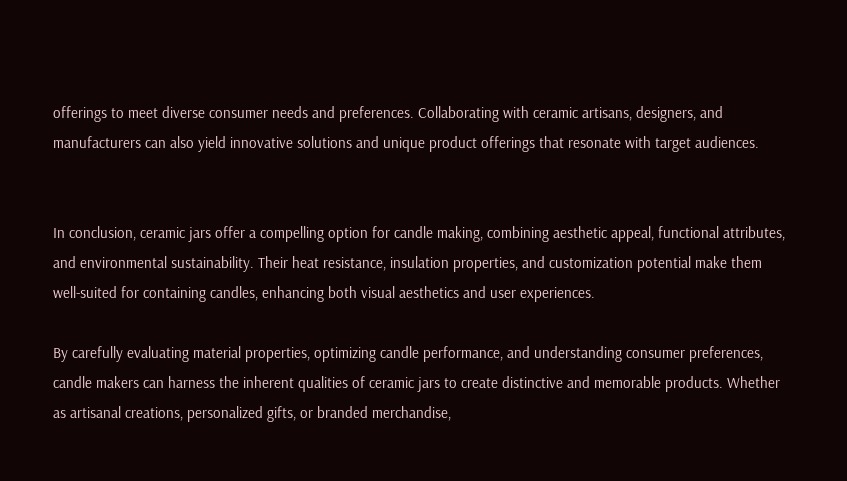offerings to meet diverse consumer needs and preferences. Collaborating with ceramic artisans, designers, and manufacturers can also yield innovative solutions and unique product offerings that resonate with target audiences.


In conclusion, ceramic jars offer a compelling option for candle making, combining aesthetic appeal, functional attributes, and environmental sustainability. Their heat resistance, insulation properties, and customization potential make them well-suited for containing candles, enhancing both visual aesthetics and user experiences.

By carefully evaluating material properties, optimizing candle performance, and understanding consumer preferences, candle makers can harness the inherent qualities of ceramic jars to create distinctive and memorable products. Whether as artisanal creations, personalized gifts, or branded merchandise,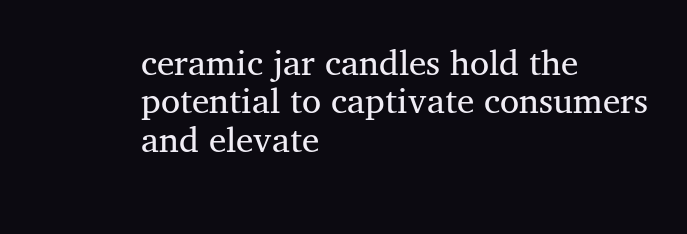ceramic jar candles hold the potential to captivate consumers and elevate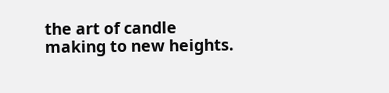the art of candle making to new heights.